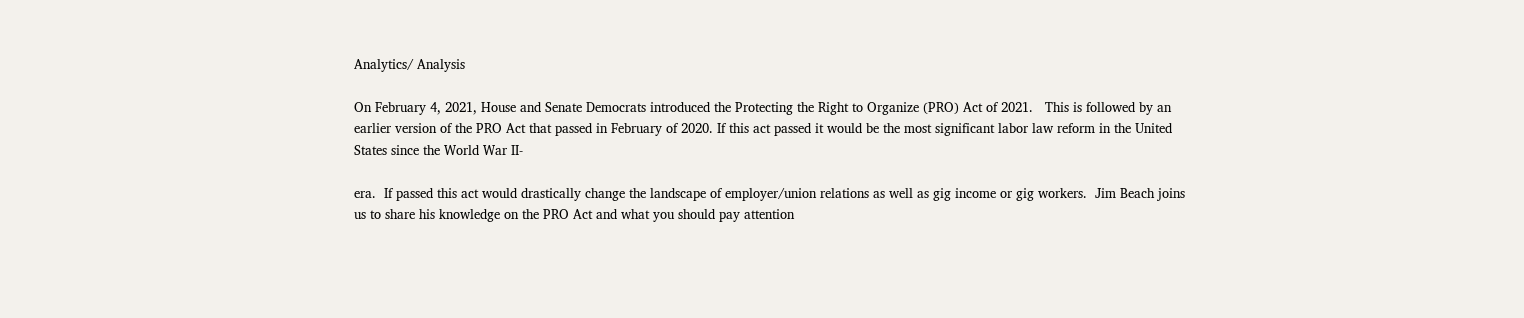Analytics/ Analysis

On February 4, 2021, House and Senate Democrats introduced the Protecting the Right to Organize (PRO) Act of 2021.   This is followed by an earlier version of the PRO Act that passed in February of 2020. If this act passed it would be the most significant labor law reform in the United States since the World War II-

era.  If passed this act would drastically change the landscape of employer/union relations as well as gig income or gig workers.  Jim Beach joins us to share his knowledge on the PRO Act and what you should pay attention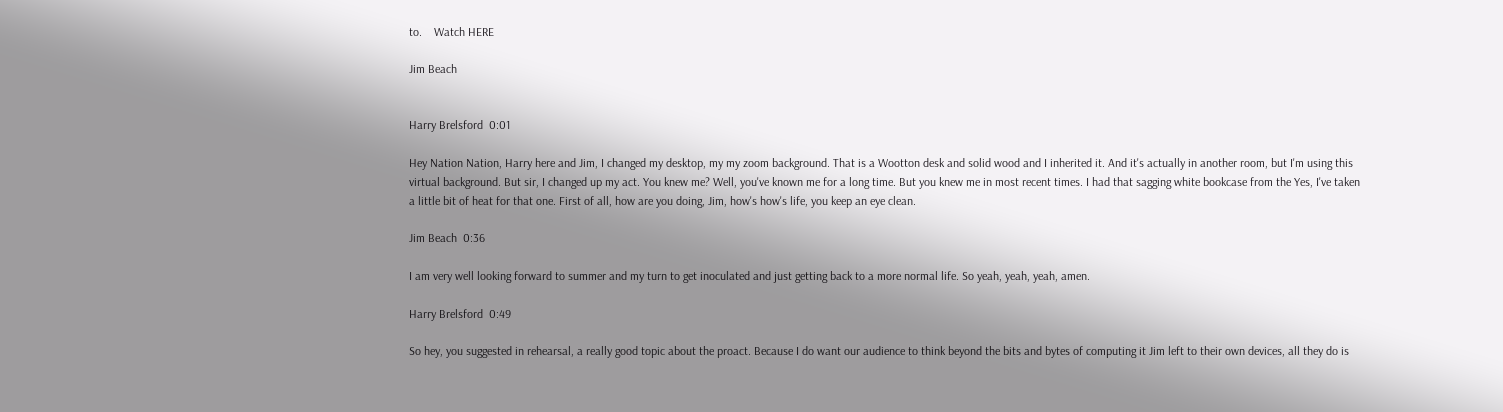to.    Watch HERE

Jim Beach


Harry Brelsford  0:01

Hey Nation Nation, Harry here and Jim, I changed my desktop, my my zoom background. That is a Wootton desk and solid wood and I inherited it. And it's actually in another room, but I'm using this virtual background. But sir, I changed up my act. You knew me? Well, you've known me for a long time. But you knew me in most recent times. I had that sagging white bookcase from the Yes, I've taken a little bit of heat for that one. First of all, how are you doing, Jim, how's how's life, you keep an eye clean.

Jim Beach  0:36

I am very well looking forward to summer and my turn to get inoculated and just getting back to a more normal life. So yeah, yeah, yeah, amen.

Harry Brelsford  0:49

So hey, you suggested in rehearsal, a really good topic about the proact. Because I do want our audience to think beyond the bits and bytes of computing it Jim left to their own devices, all they do is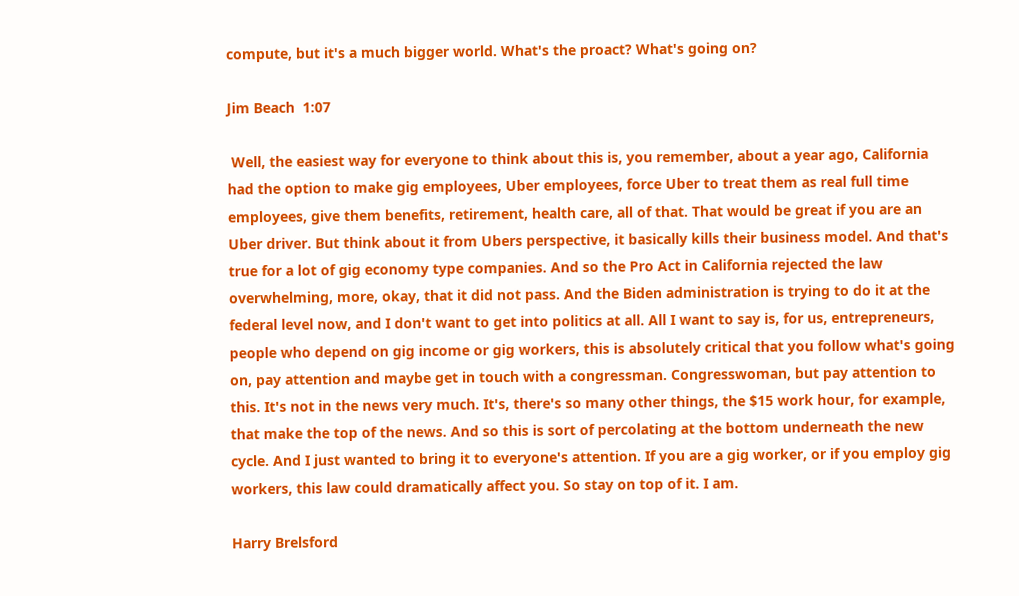compute, but it's a much bigger world. What's the proact? What's going on?

Jim Beach  1:07

 Well, the easiest way for everyone to think about this is, you remember, about a year ago, California had the option to make gig employees, Uber employees, force Uber to treat them as real full time employees, give them benefits, retirement, health care, all of that. That would be great if you are an Uber driver. But think about it from Ubers perspective, it basically kills their business model. And that's true for a lot of gig economy type companies. And so the Pro Act in California rejected the law overwhelming, more, okay, that it did not pass. And the Biden administration is trying to do it at the federal level now, and I don't want to get into politics at all. All I want to say is, for us, entrepreneurs, people who depend on gig income or gig workers, this is absolutely critical that you follow what's going on, pay attention and maybe get in touch with a congressman. Congresswoman, but pay attention to this. It's not in the news very much. It's, there's so many other things, the $15 work hour, for example, that make the top of the news. And so this is sort of percolating at the bottom underneath the new cycle. And I just wanted to bring it to everyone's attention. If you are a gig worker, or if you employ gig workers, this law could dramatically affect you. So stay on top of it. I am.

Harry Brelsford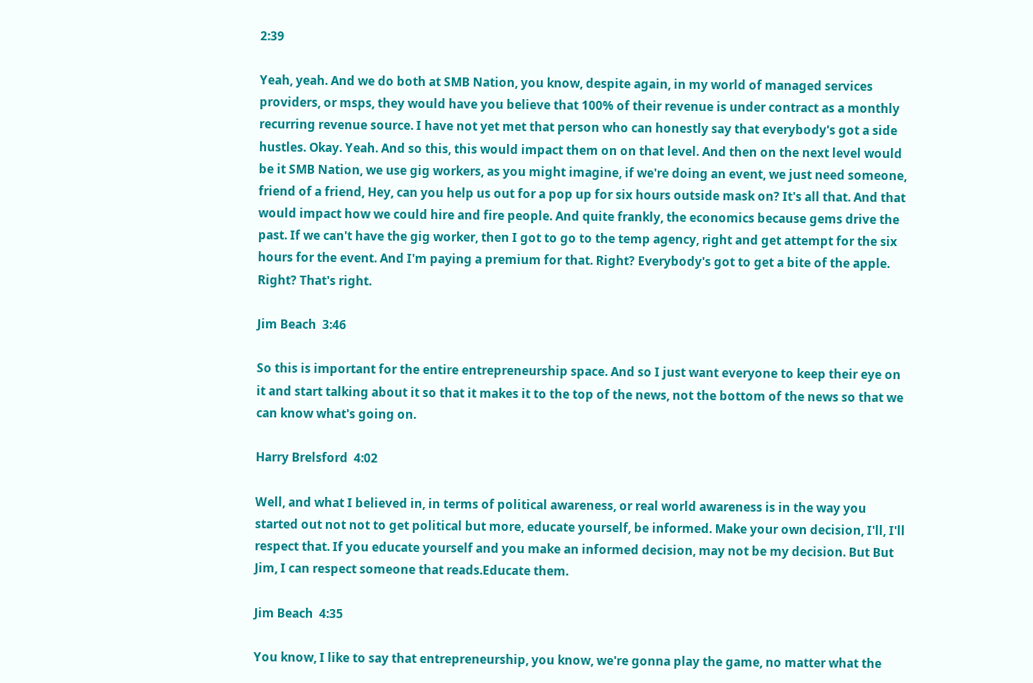2:39

Yeah, yeah. And we do both at SMB Nation, you know, despite again, in my world of managed services providers, or msps, they would have you believe that 100% of their revenue is under contract as a monthly recurring revenue source. I have not yet met that person who can honestly say that everybody's got a side hustles. Okay. Yeah. And so this, this would impact them on on that level. And then on the next level would be it SMB Nation, we use gig workers, as you might imagine, if we're doing an event, we just need someone, friend of a friend, Hey, can you help us out for a pop up for six hours outside mask on? It's all that. And that would impact how we could hire and fire people. And quite frankly, the economics because gems drive the past. If we can't have the gig worker, then I got to go to the temp agency, right and get attempt for the six hours for the event. And I'm paying a premium for that. Right? Everybody's got to get a bite of the apple. Right? That's right.

Jim Beach  3:46

So this is important for the entire entrepreneurship space. And so I just want everyone to keep their eye on it and start talking about it so that it makes it to the top of the news, not the bottom of the news so that we can know what's going on.

Harry Brelsford  4:02

Well, and what I believed in, in terms of political awareness, or real world awareness is in the way you started out not not to get political but more, educate yourself, be informed. Make your own decision, I'll, I'll respect that. If you educate yourself and you make an informed decision, may not be my decision. But But Jim, I can respect someone that reads.Educate them.

Jim Beach  4:35

You know, I like to say that entrepreneurship, you know, we're gonna play the game, no matter what the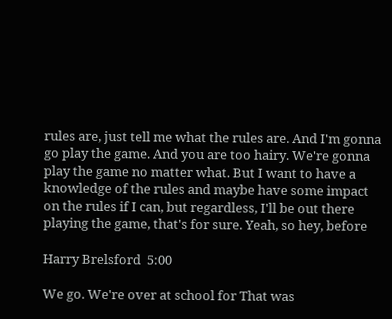rules are, just tell me what the rules are. And I'm gonna go play the game. And you are too hairy. We're gonna play the game no matter what. But I want to have a knowledge of the rules and maybe have some impact on the rules if I can, but regardless, I'll be out there playing the game, that's for sure. Yeah, so hey, before

Harry Brelsford  5:00

We go. We're over at school for That was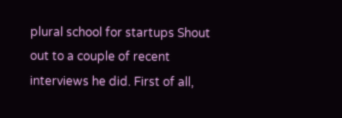plural school for startups Shout out to a couple of recent interviews he did. First of all,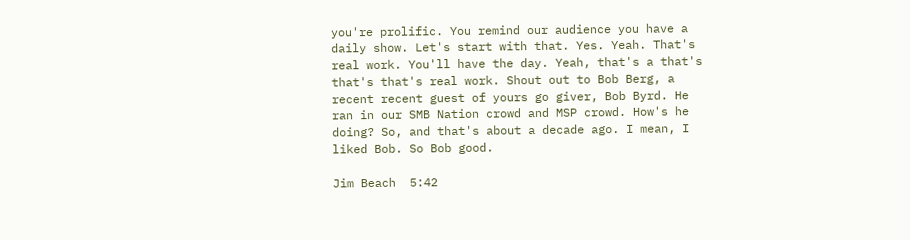you're prolific. You remind our audience you have a daily show. Let's start with that. Yes. Yeah. That's real work. You'll have the day. Yeah, that's a that's that's that's real work. Shout out to Bob Berg, a recent recent guest of yours go giver, Bob Byrd. He ran in our SMB Nation crowd and MSP crowd. How's he doing? So, and that's about a decade ago. I mean, I liked Bob. So Bob good.

Jim Beach  5:42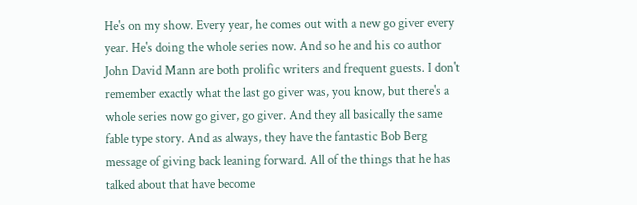He's on my show. Every year, he comes out with a new go giver every year. He's doing the whole series now. And so he and his co author John David Mann are both prolific writers and frequent guests. I don't remember exactly what the last go giver was, you know, but there's a whole series now go giver, go giver. And they all basically the same fable type story. And as always, they have the fantastic Bob Berg message of giving back leaning forward. All of the things that he has talked about that have become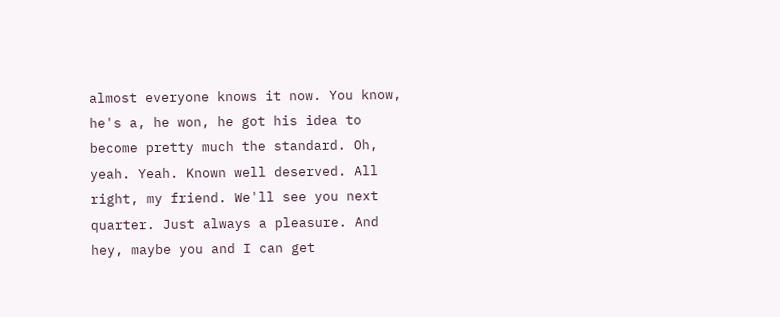almost everyone knows it now. You know, he's a, he won, he got his idea to become pretty much the standard. Oh, yeah. Yeah. Known well deserved. All right, my friend. We'll see you next quarter. Just always a pleasure. And hey, maybe you and I can get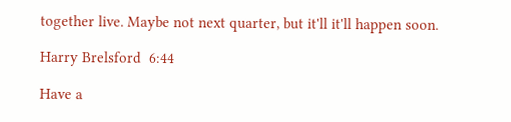together live. Maybe not next quarter, but it'll it'll happen soon.

Harry Brelsford  6:44

Have a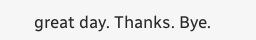great day. Thanks. Bye.